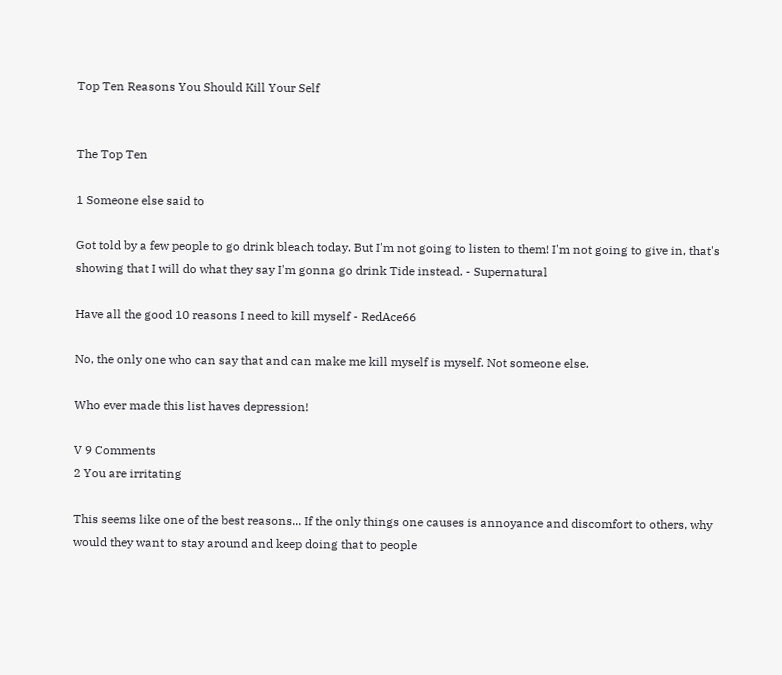Top Ten Reasons You Should Kill Your Self


The Top Ten

1 Someone else said to

Got told by a few people to go drink bleach today. But I'm not going to listen to them! I'm not going to give in, that's showing that I will do what they say I'm gonna go drink Tide instead. - Supernatural

Have all the good 10 reasons I need to kill myself - RedAce66

No, the only one who can say that and can make me kill myself is myself. Not someone else.

Who ever made this list haves depression!

V 9 Comments
2 You are irritating

This seems like one of the best reasons... If the only things one causes is annoyance and discomfort to others, why would they want to stay around and keep doing that to people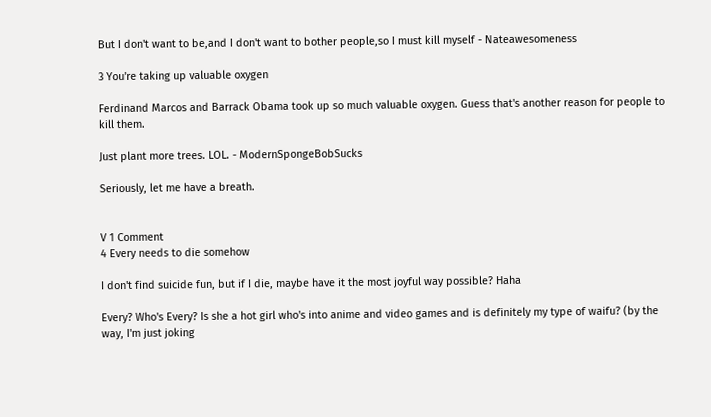But I don't want to be,and I don't want to bother people,so I must kill myself - Nateawesomeness

3 You're taking up valuable oxygen

Ferdinand Marcos and Barrack Obama took up so much valuable oxygen. Guess that's another reason for people to kill them.

Just plant more trees. LOL. - ModernSpongeBobSucks

Seriously, let me have a breath.


V 1 Comment
4 Every needs to die somehow

I don't find suicide fun, but if I die, maybe have it the most joyful way possible? Haha

Every? Who's Every? Is she a hot girl who's into anime and video games and is definitely my type of waifu? (by the way, I'm just joking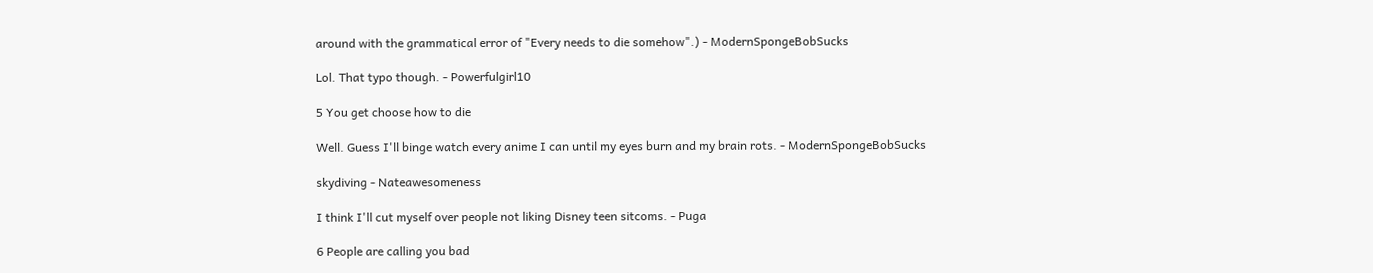around with the grammatical error of "Every needs to die somehow".) - ModernSpongeBobSucks

Lol. That typo though. - Powerfulgirl10

5 You get choose how to die

Well. Guess I'll binge watch every anime I can until my eyes burn and my brain rots. - ModernSpongeBobSucks

skydiving - Nateawesomeness

I think I'll cut myself over people not liking Disney teen sitcoms. - Puga

6 People are calling you bad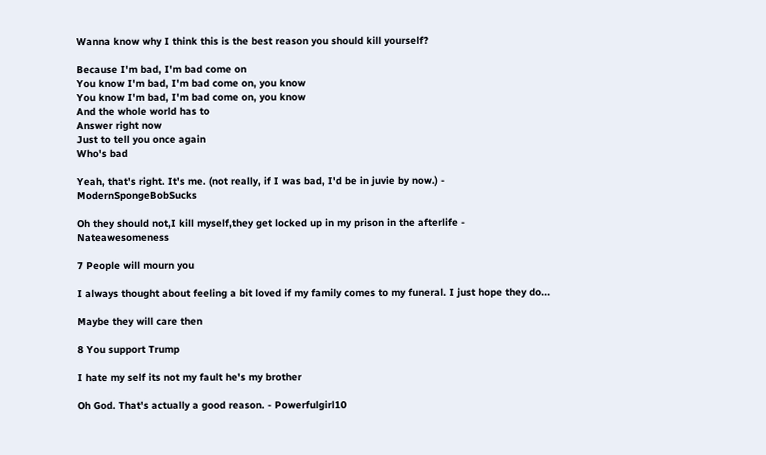Wanna know why I think this is the best reason you should kill yourself?

Because I'm bad, I'm bad come on
You know I'm bad, I'm bad come on, you know
You know I'm bad, I'm bad come on, you know
And the whole world has to
Answer right now
Just to tell you once again
Who's bad

Yeah, that's right. It's me. (not really, if I was bad, I'd be in juvie by now.) - ModernSpongeBobSucks

Oh they should not,I kill myself,they get locked up in my prison in the afterlife - Nateawesomeness

7 People will mourn you

I always thought about feeling a bit loved if my family comes to my funeral. I just hope they do...

Maybe they will care then

8 You support Trump

I hate my self its not my fault he's my brother

Oh God. That's actually a good reason. - Powerfulgirl10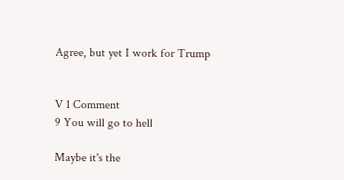Agree, but yet I work for Trump


V 1 Comment
9 You will go to hell

Maybe it's the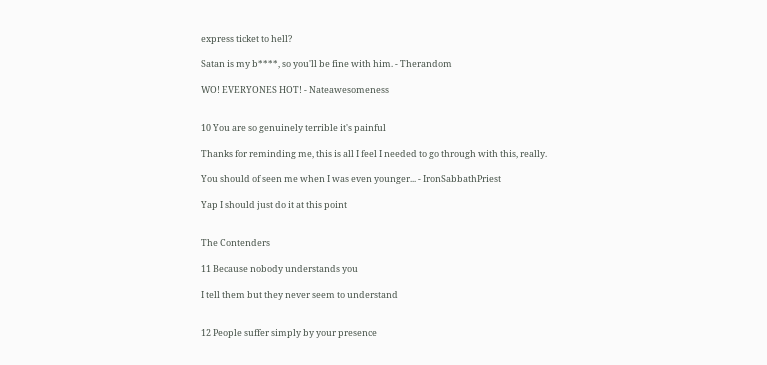express ticket to hell?

Satan is my b****, so you'll be fine with him. - Therandom

WO! EVERYONES HOT! - Nateawesomeness


10 You are so genuinely terrible it's painful

Thanks for reminding me, this is all I feel I needed to go through with this, really.

You should of seen me when I was even younger... - IronSabbathPriest

Yap I should just do it at this point


The Contenders

11 Because nobody understands you

I tell them but they never seem to understand


12 People suffer simply by your presence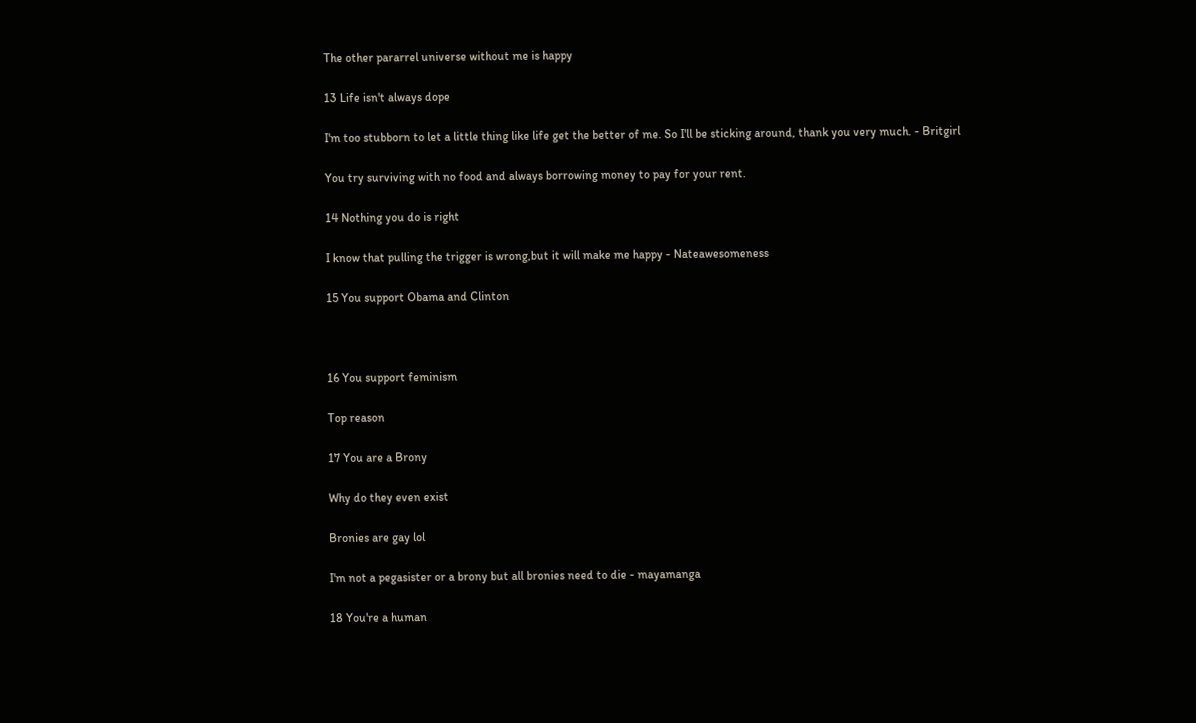The other pararrel universe without me is happy

13 Life isn't always dope

I'm too stubborn to let a little thing like life get the better of me. So I'll be sticking around, thank you very much. - Britgirl

You try surviving with no food and always borrowing money to pay for your rent.

14 Nothing you do is right

I know that pulling the trigger is wrong,but it will make me happy - Nateawesomeness

15 You support Obama and Clinton



16 You support feminism

Top reason

17 You are a Brony

Why do they even exist

Bronies are gay lol

I'm not a pegasister or a brony but all bronies need to die - mayamanga

18 You're a human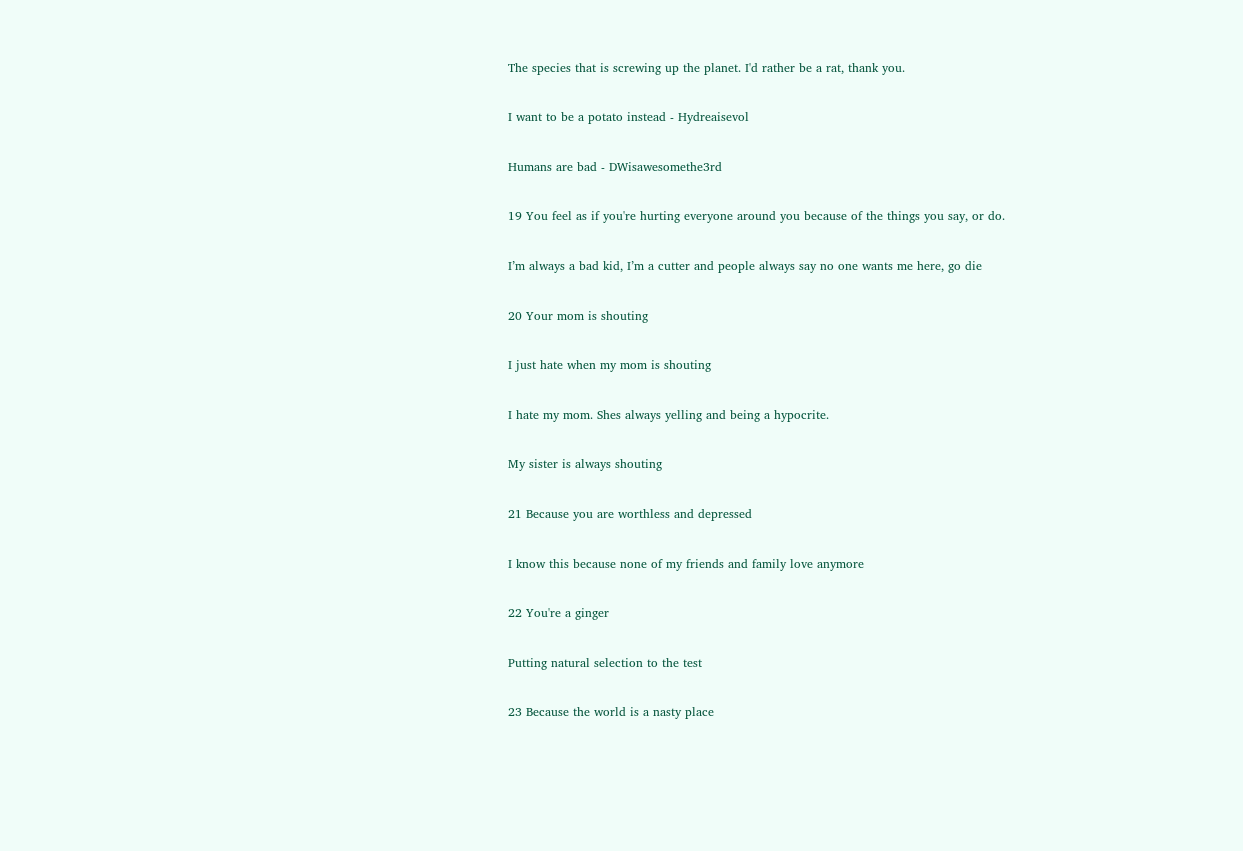The species that is screwing up the planet. I'd rather be a rat, thank you.

I want to be a potato instead - Hydreaisevol

Humans are bad - DWisawesomethe3rd

19 You feel as if you're hurting everyone around you because of the things you say, or do.

I’m always a bad kid, I’m a cutter and people always say no one wants me here, go die

20 Your mom is shouting

I just hate when my mom is shouting

I hate my mom. Shes always yelling and being a hypocrite.

My sister is always shouting

21 Because you are worthless and depressed

I know this because none of my friends and family love anymore

22 You're a ginger

Putting natural selection to the test

23 Because the world is a nasty place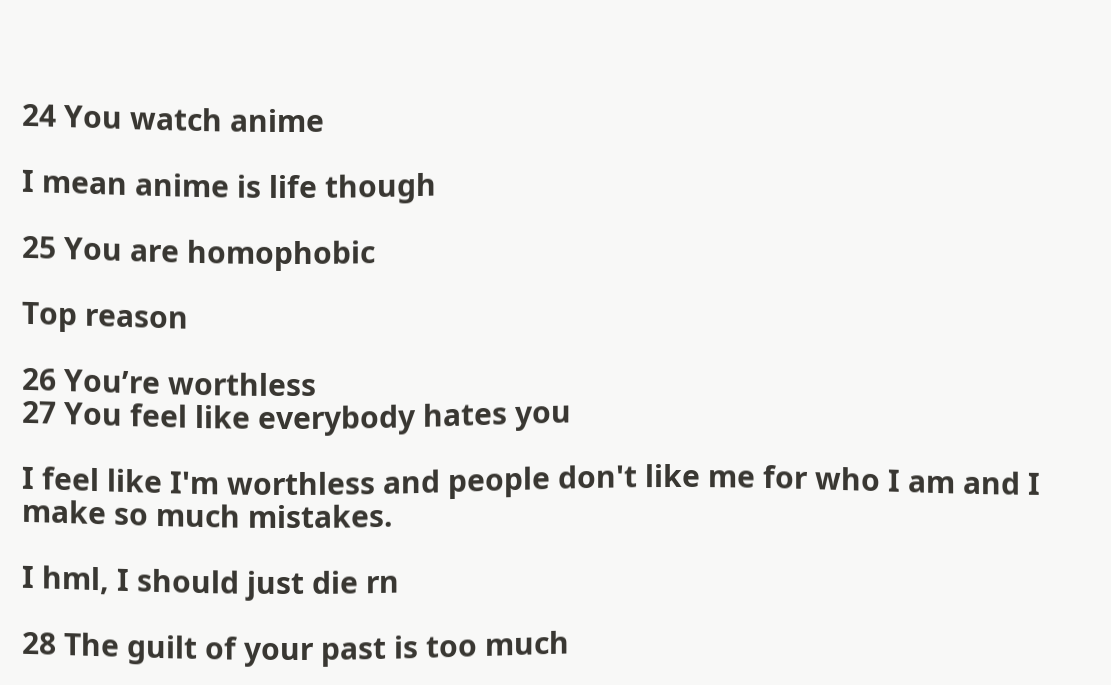24 You watch anime

I mean anime is life though

25 You are homophobic

Top reason

26 You’re worthless
27 You feel like everybody hates you

I feel like I'm worthless and people don't like me for who I am and I make so much mistakes.

I hml, I should just die rn

28 The guilt of your past is too much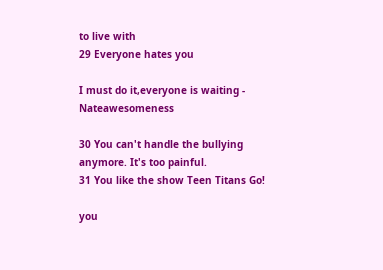to live with
29 Everyone hates you

I must do it,everyone is waiting - Nateawesomeness

30 You can't handle the bullying anymore. It's too painful.
31 You like the show Teen Titans Go!

you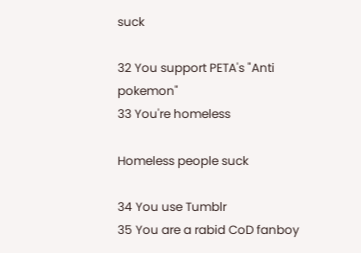suck

32 You support PETA's "Anti pokemon"
33 You're homeless

Homeless people suck

34 You use Tumblr
35 You are a rabid CoD fanboy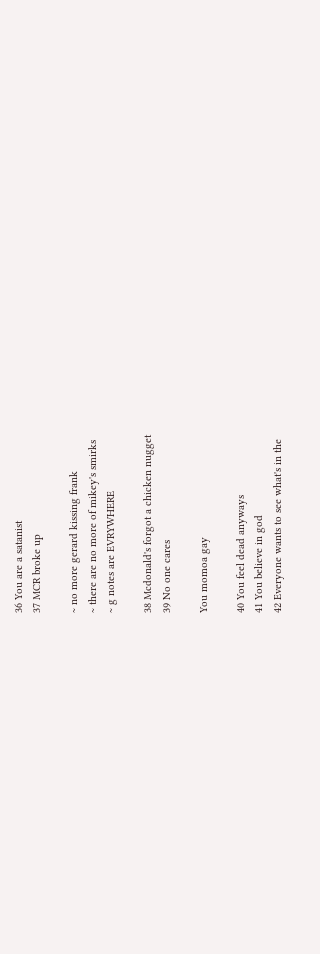36 You are a satanist
37 MCR broke up

~ no more gerard kissing frank
~ there are no more of mikey's smirks
~ g notes are EVRYWHERE

38 Mcdonald's forgot a chicken nugget
39 No one cares

You momoa gay

40 You feel dead anyways
41 You believe in god
42 Everyone wants to see what's in the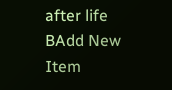after life
BAdd New Item